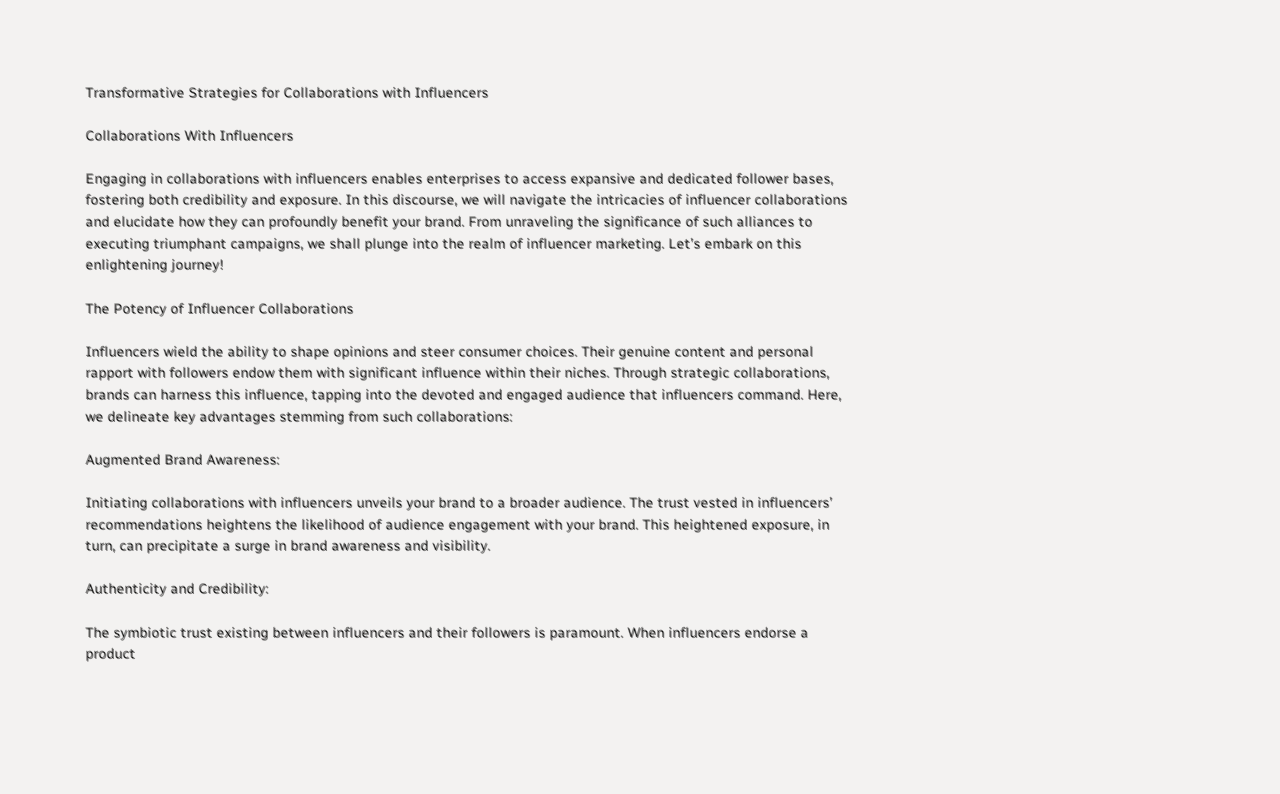Transformative Strategies for Collaborations with Influencers

Collaborations With Influencers

Engaging in collaborations with influencers enables enterprises to access expansive and dedicated follower bases, fostering both credibility and exposure. In this discourse, we will navigate the intricacies of influencer collaborations and elucidate how they can profoundly benefit your brand. From unraveling the significance of such alliances to executing triumphant campaigns, we shall plunge into the realm of influencer marketing. Let’s embark on this enlightening journey!

The Potency of Influencer Collaborations

Influencers wield the ability to shape opinions and steer consumer choices. Their genuine content and personal rapport with followers endow them with significant influence within their niches. Through strategic collaborations, brands can harness this influence, tapping into the devoted and engaged audience that influencers command. Here, we delineate key advantages stemming from such collaborations:

Augmented Brand Awareness:

Initiating collaborations with influencers unveils your brand to a broader audience. The trust vested in influencers’ recommendations heightens the likelihood of audience engagement with your brand. This heightened exposure, in turn, can precipitate a surge in brand awareness and visibility.

Authenticity and Credibility:

The symbiotic trust existing between influencers and their followers is paramount. When influencers endorse a product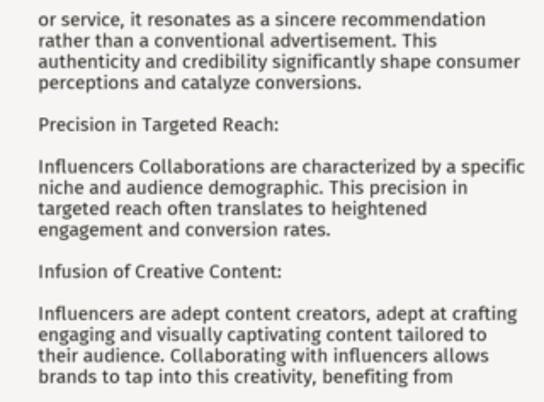or service, it resonates as a sincere recommendation rather than a conventional advertisement. This authenticity and credibility significantly shape consumer perceptions and catalyze conversions.

Precision in Targeted Reach:

Influencers Collaborations are characterized by a specific niche and audience demographic. This precision in targeted reach often translates to heightened engagement and conversion rates.

Infusion of Creative Content:

Influencers are adept content creators, adept at crafting engaging and visually captivating content tailored to their audience. Collaborating with influencers allows brands to tap into this creativity, benefiting from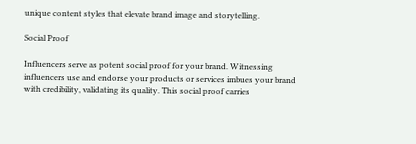unique content styles that elevate brand image and storytelling.

Social Proof

Influencers serve as potent social proof for your brand. Witnessing influencers use and endorse your products or services imbues your brand with credibility, validating its quality. This social proof carries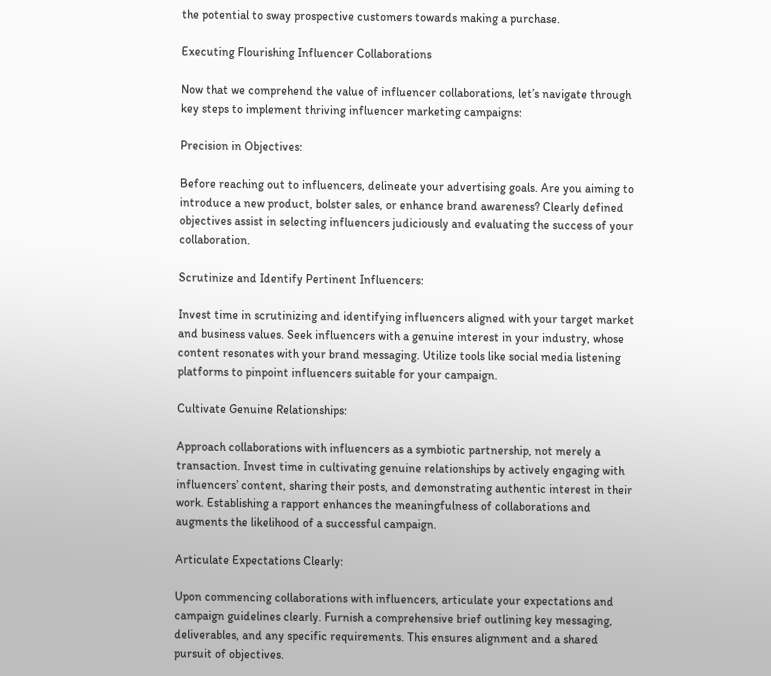the potential to sway prospective customers towards making a purchase.

Executing Flourishing Influencer Collaborations

Now that we comprehend the value of influencer collaborations, let’s navigate through key steps to implement thriving influencer marketing campaigns:

Precision in Objectives:

Before reaching out to influencers, delineate your advertising goals. Are you aiming to introduce a new product, bolster sales, or enhance brand awareness? Clearly defined objectives assist in selecting influencers judiciously and evaluating the success of your collaboration.

Scrutinize and Identify Pertinent Influencers:

Invest time in scrutinizing and identifying influencers aligned with your target market and business values. Seek influencers with a genuine interest in your industry, whose content resonates with your brand messaging. Utilize tools like social media listening platforms to pinpoint influencers suitable for your campaign.

Cultivate Genuine Relationships:

Approach collaborations with influencers as a symbiotic partnership, not merely a transaction. Invest time in cultivating genuine relationships by actively engaging with influencers’ content, sharing their posts, and demonstrating authentic interest in their work. Establishing a rapport enhances the meaningfulness of collaborations and augments the likelihood of a successful campaign.

Articulate Expectations Clearly:

Upon commencing collaborations with influencers, articulate your expectations and campaign guidelines clearly. Furnish a comprehensive brief outlining key messaging, deliverables, and any specific requirements. This ensures alignment and a shared pursuit of objectives.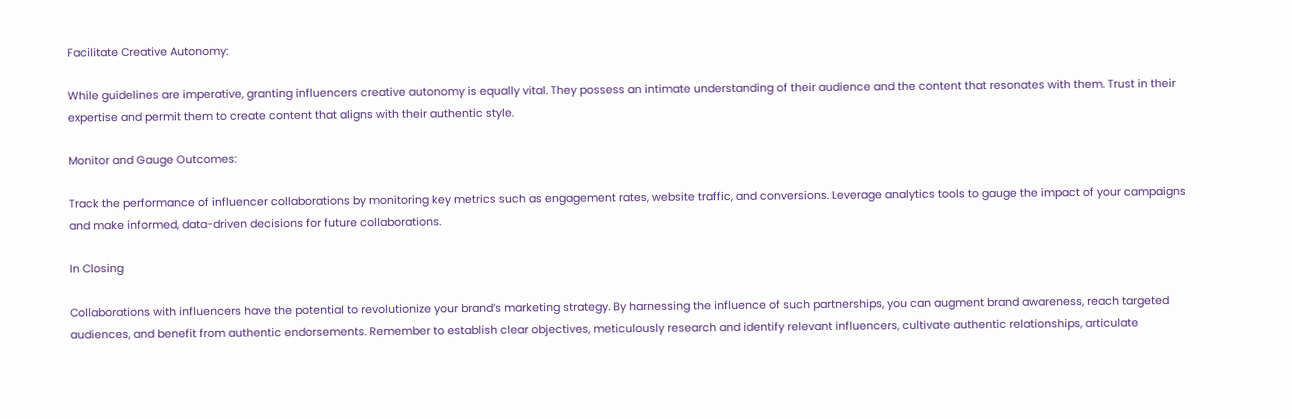Facilitate Creative Autonomy:

While guidelines are imperative, granting influencers creative autonomy is equally vital. They possess an intimate understanding of their audience and the content that resonates with them. Trust in their expertise and permit them to create content that aligns with their authentic style.

Monitor and Gauge Outcomes:

Track the performance of influencer collaborations by monitoring key metrics such as engagement rates, website traffic, and conversions. Leverage analytics tools to gauge the impact of your campaigns and make informed, data-driven decisions for future collaborations.

In Closing

Collaborations with influencers have the potential to revolutionize your brand’s marketing strategy. By harnessing the influence of such partnerships, you can augment brand awareness, reach targeted audiences, and benefit from authentic endorsements. Remember to establish clear objectives, meticulously research and identify relevant influencers, cultivate authentic relationships, articulate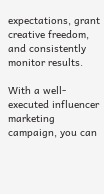expectations, grant creative freedom, and consistently monitor results.

With a well-executed influencer marketing campaign, you can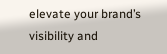elevate your brand’s visibility and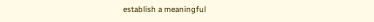establish a meaningful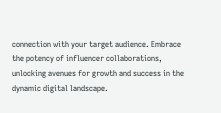connection with your target audience. Embrace the potency of influencer collaborations, unlocking avenues for growth and success in the dynamic digital landscape.